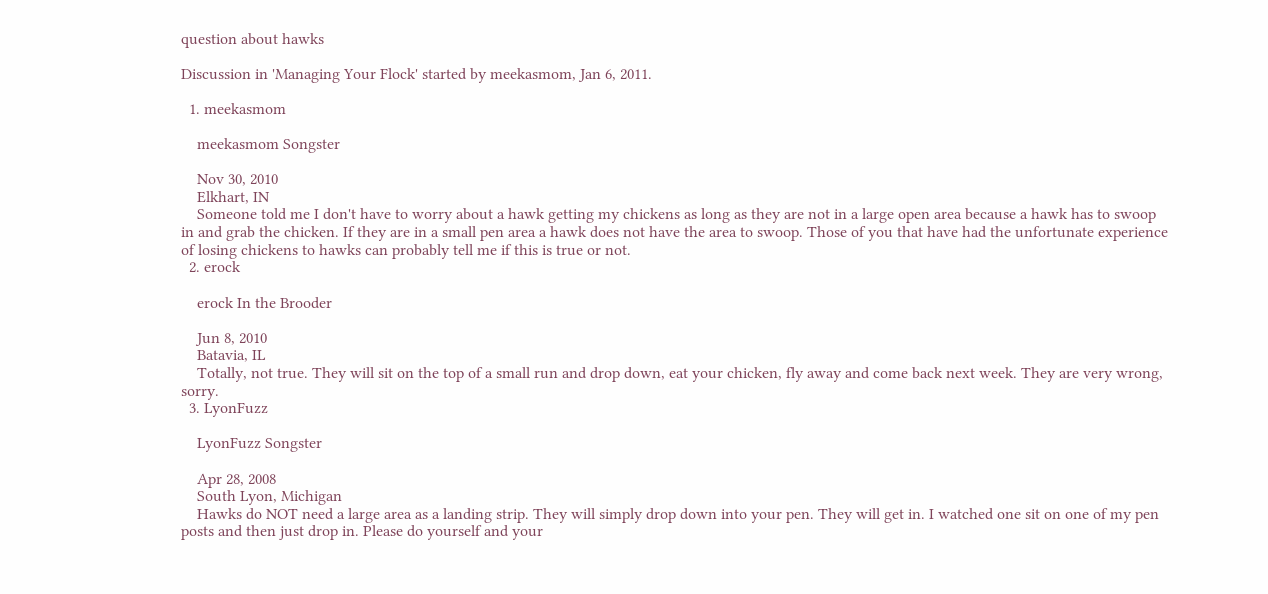question about hawks

Discussion in 'Managing Your Flock' started by meekasmom, Jan 6, 2011.

  1. meekasmom

    meekasmom Songster

    Nov 30, 2010
    Elkhart, IN
    Someone told me I don't have to worry about a hawk getting my chickens as long as they are not in a large open area because a hawk has to swoop in and grab the chicken. If they are in a small pen area a hawk does not have the area to swoop. Those of you that have had the unfortunate experience of losing chickens to hawks can probably tell me if this is true or not.
  2. erock

    erock In the Brooder

    Jun 8, 2010
    Batavia, IL
    Totally, not true. They will sit on the top of a small run and drop down, eat your chicken, fly away and come back next week. They are very wrong, sorry.
  3. LyonFuzz

    LyonFuzz Songster

    Apr 28, 2008
    South Lyon, Michigan
    Hawks do NOT need a large area as a landing strip. They will simply drop down into your pen. They will get in. I watched one sit on one of my pen posts and then just drop in. Please do yourself and your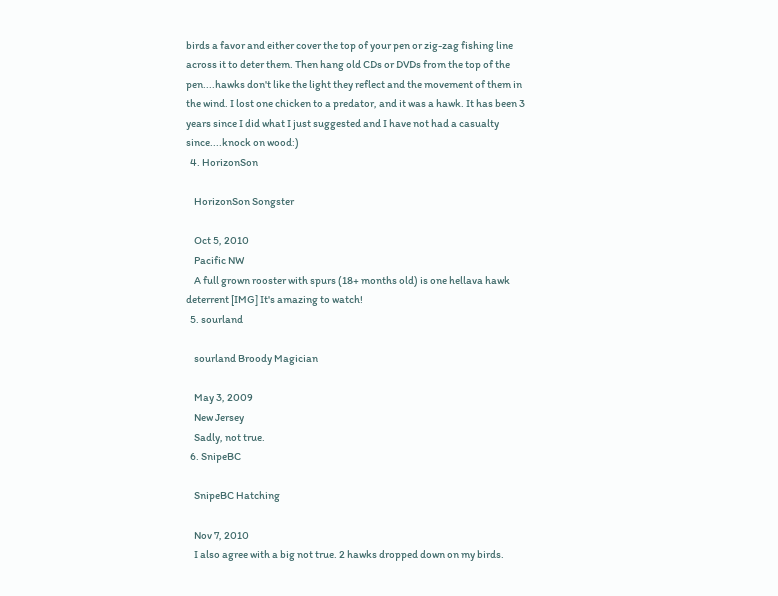birds a favor and either cover the top of your pen or zig-zag fishing line across it to deter them. Then hang old CDs or DVDs from the top of the pen....hawks don't like the light they reflect and the movement of them in the wind. I lost one chicken to a predator, and it was a hawk. It has been 3 years since I did what I just suggested and I have not had a casualty since....knock on wood:)
  4. HorizonSon

    HorizonSon Songster

    Oct 5, 2010
    Pacific NW
    A full grown rooster with spurs (18+ months old) is one hellava hawk deterrent [IMG] It's amazing to watch!
  5. sourland

    sourland Broody Magician

    May 3, 2009
    New Jersey
    Sadly, not true.
  6. SnipeBC

    SnipeBC Hatching

    Nov 7, 2010
    I also agree with a big not true. 2 hawks dropped down on my birds.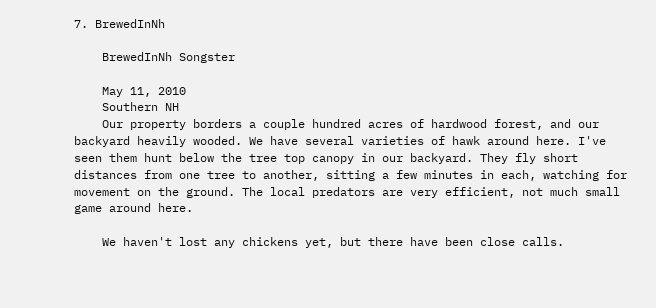7. BrewedInNh

    BrewedInNh Songster

    May 11, 2010
    Southern NH
    Our property borders a couple hundred acres of hardwood forest, and our backyard heavily wooded. We have several varieties of hawk around here. I've seen them hunt below the tree top canopy in our backyard. They fly short distances from one tree to another, sitting a few minutes in each, watching for movement on the ground. The local predators are very efficient, not much small game around here.

    We haven't lost any chickens yet, but there have been close calls.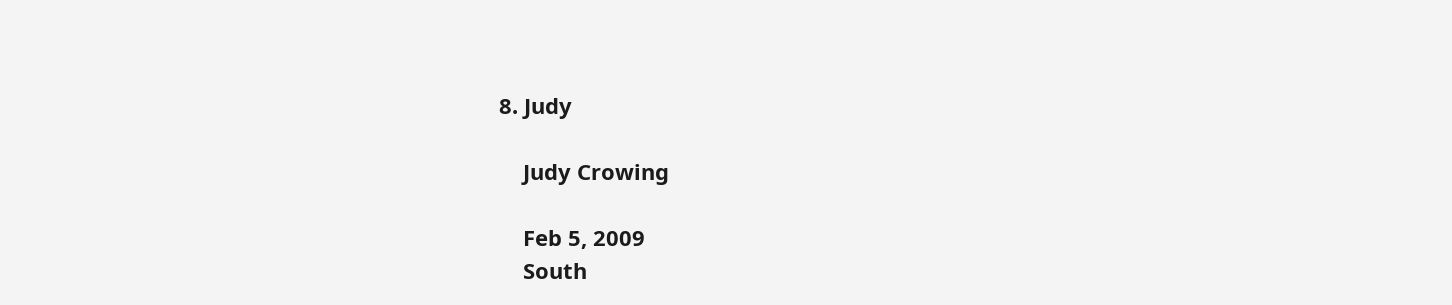8. Judy

    Judy Crowing

    Feb 5, 2009
    South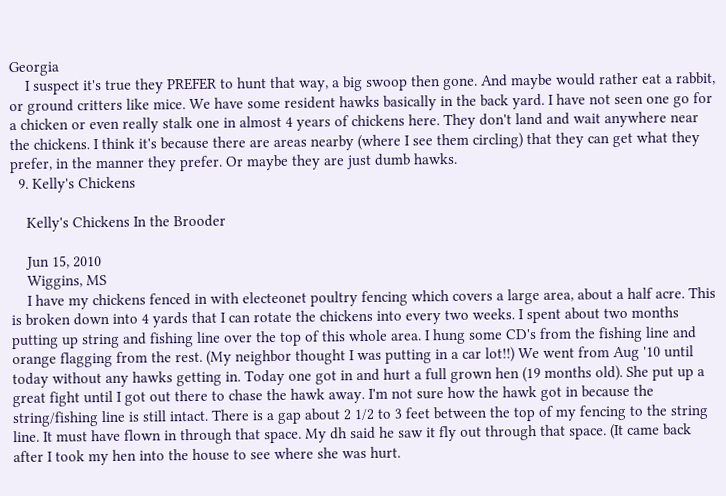Georgia
    I suspect it's true they PREFER to hunt that way, a big swoop then gone. And maybe would rather eat a rabbit, or ground critters like mice. We have some resident hawks basically in the back yard. I have not seen one go for a chicken or even really stalk one in almost 4 years of chickens here. They don't land and wait anywhere near the chickens. I think it's because there are areas nearby (where I see them circling) that they can get what they prefer, in the manner they prefer. Or maybe they are just dumb hawks.
  9. Kelly's Chickens

    Kelly's Chickens In the Brooder

    Jun 15, 2010
    Wiggins, MS
    I have my chickens fenced in with electeonet poultry fencing which covers a large area, about a half acre. This is broken down into 4 yards that I can rotate the chickens into every two weeks. I spent about two months putting up string and fishing line over the top of this whole area. I hung some CD's from the fishing line and orange flagging from the rest. (My neighbor thought I was putting in a car lot!!) We went from Aug '10 until today without any hawks getting in. Today one got in and hurt a full grown hen (19 months old). She put up a great fight until I got out there to chase the hawk away. I'm not sure how the hawk got in because the string/fishing line is still intact. There is a gap about 2 1/2 to 3 feet between the top of my fencing to the string line. It must have flown in through that space. My dh said he saw it fly out through that space. (It came back after I took my hen into the house to see where she was hurt.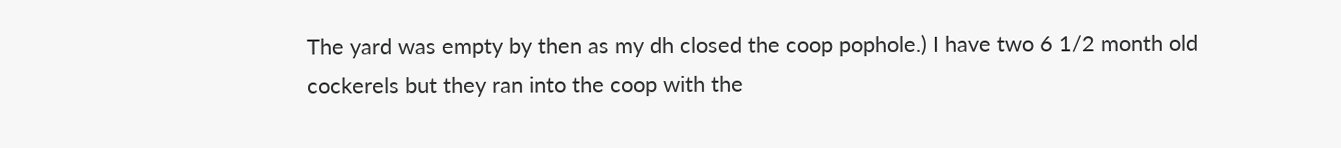The yard was empty by then as my dh closed the coop pophole.) I have two 6 1/2 month old cockerels but they ran into the coop with the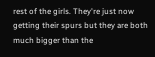rest of the girls. They're just now getting their spurs but they are both much bigger than the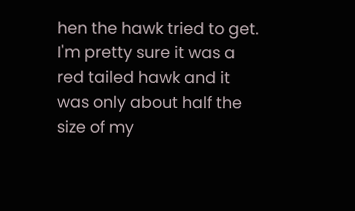hen the hawk tried to get. I'm pretty sure it was a red tailed hawk and it was only about half the size of my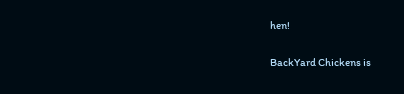hen!

BackYard Chickens is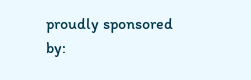proudly sponsored by: